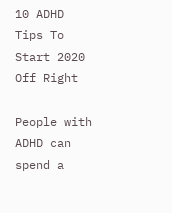10 ADHD Tips To Start 2020 Off Right

People with ADHD can spend a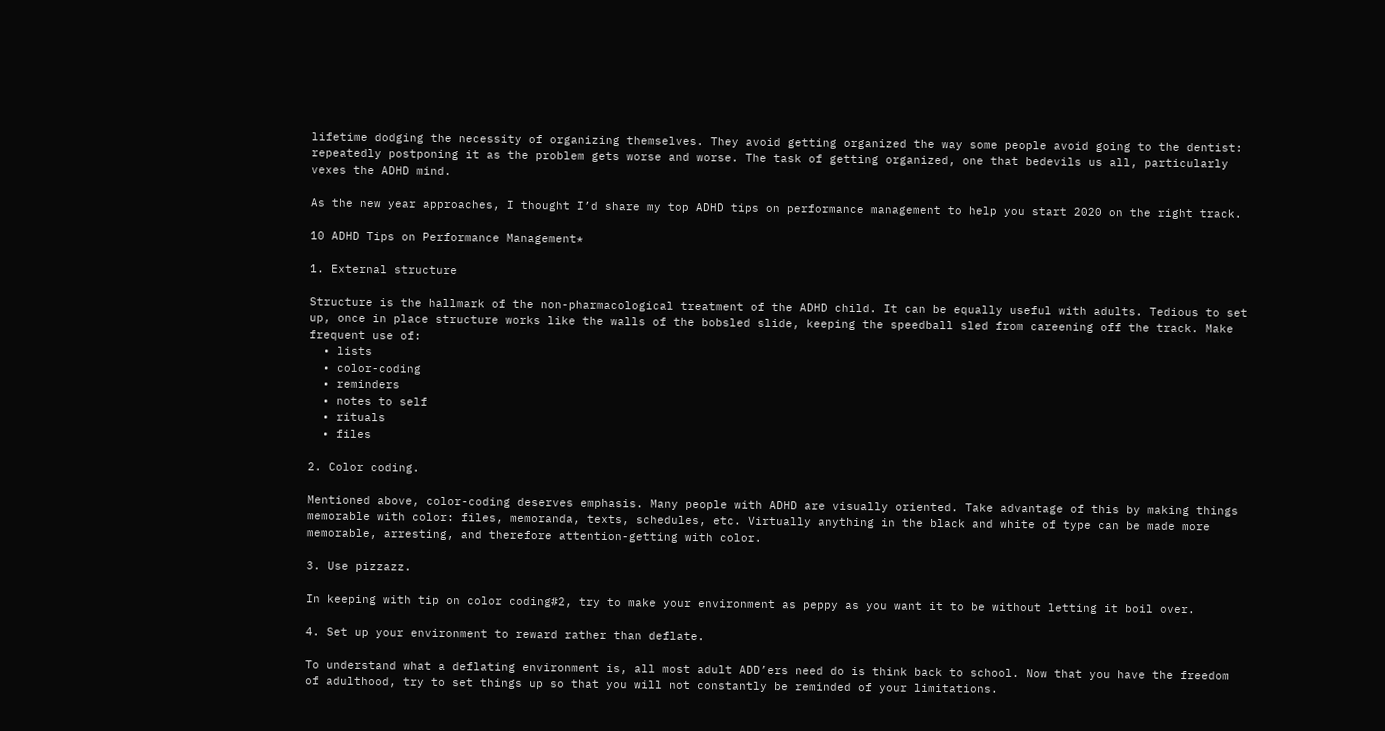lifetime dodging the necessity of organizing themselves. They avoid getting organized the way some people avoid going to the dentist: repeatedly postponing it as the problem gets worse and worse. The task of getting organized, one that bedevils us all, particularly vexes the ADHD mind.

As the new year approaches, I thought I’d share my top ADHD tips on performance management to help you start 2020 on the right track.

10 ADHD Tips on Performance Management*

1. External structure

Structure is the hallmark of the non-pharmacological treatment of the ADHD child. It can be equally useful with adults. Tedious to set up, once in place structure works like the walls of the bobsled slide, keeping the speedball sled from careening off the track. Make frequent use of:
  • lists
  • color-coding
  • reminders
  • notes to self
  • rituals
  • files

2. Color coding.

Mentioned above, color-coding deserves emphasis. Many people with ADHD are visually oriented. Take advantage of this by making things memorable with color: files, memoranda, texts, schedules, etc. Virtually anything in the black and white of type can be made more memorable, arresting, and therefore attention-getting with color.

3. Use pizzazz.

In keeping with tip on color coding#2, try to make your environment as peppy as you want it to be without letting it boil over.

4. Set up your environment to reward rather than deflate.

To understand what a deflating environment is, all most adult ADD’ers need do is think back to school. Now that you have the freedom of adulthood, try to set things up so that you will not constantly be reminded of your limitations.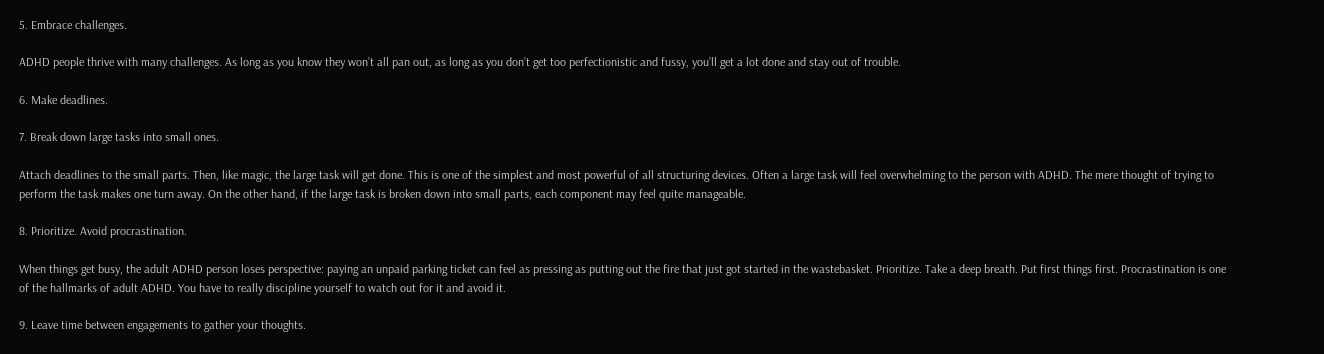5. Embrace challenges.

ADHD people thrive with many challenges. As long as you know they won’t all pan out, as long as you don’t get too perfectionistic and fussy, you’ll get a lot done and stay out of trouble.

6. Make deadlines.

7. Break down large tasks into small ones.

Attach deadlines to the small parts. Then, like magic, the large task will get done. This is one of the simplest and most powerful of all structuring devices. Often a large task will feel overwhelming to the person with ADHD. The mere thought of trying to perform the task makes one turn away. On the other hand, if the large task is broken down into small parts, each component may feel quite manageable.

8. Prioritize. Avoid procrastination.

When things get busy, the adult ADHD person loses perspective: paying an unpaid parking ticket can feel as pressing as putting out the fire that just got started in the wastebasket. Prioritize. Take a deep breath. Put first things first. Procrastination is one of the hallmarks of adult ADHD. You have to really discipline yourself to watch out for it and avoid it.

9. Leave time between engagements to gather your thoughts.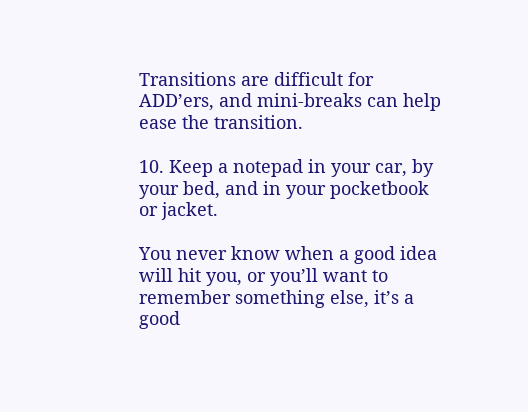Transitions are difficult for ADD’ers, and mini-breaks can help ease the transition.

10. Keep a notepad in your car, by your bed, and in your pocketbook or jacket.

You never know when a good idea will hit you, or you’ll want to remember something else, it’s a good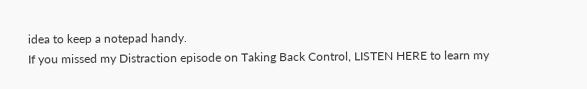idea to keep a notepad handy.
If you missed my Distraction episode on Taking Back Control, LISTEN HERE to learn my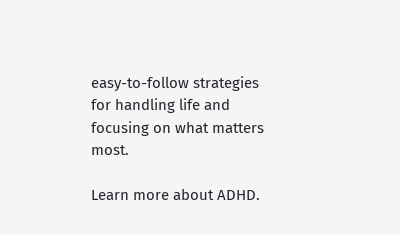easy-to-follow strategies for handling life and focusing on what matters most.

Learn more about ADHD.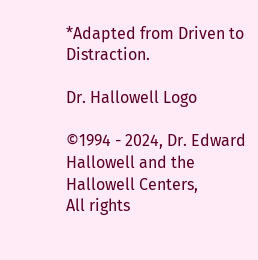*Adapted from Driven to Distraction.

Dr. Hallowell Logo

©1994 - 2024, Dr. Edward Hallowell and the Hallowell Centers,
All rights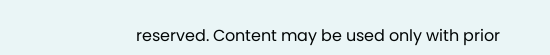reserved. Content may be used only with prior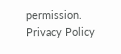permission.
Privacy Policy